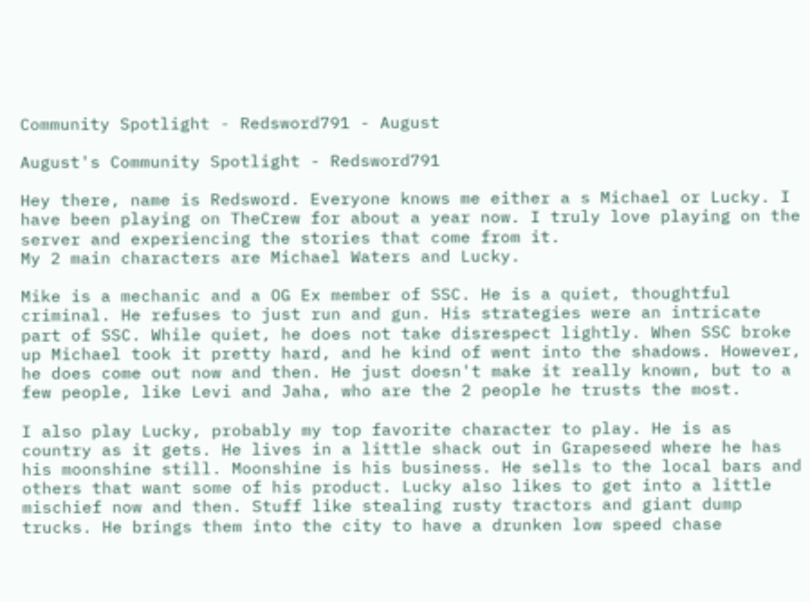Community Spotlight - Redsword791 - August

August's Community Spotlight - Redsword791

Hey there, name is Redsword. Everyone knows me either a s Michael or Lucky. I have been playing on TheCrew for about a year now. I truly love playing on the server and experiencing the stories that come from it.
My 2 main characters are Michael Waters and Lucky.

Mike is a mechanic and a OG Ex member of SSC. He is a quiet, thoughtful criminal. He refuses to just run and gun. His strategies were an intricate part of SSC. While quiet, he does not take disrespect lightly. When SSC broke up Michael took it pretty hard, and he kind of went into the shadows. However, he does come out now and then. He just doesn't make it really known, but to a few people, like Levi and Jaha, who are the 2 people he trusts the most.

I also play Lucky, probably my top favorite character to play. He is as country as it gets. He lives in a little shack out in Grapeseed where he has his moonshine still. Moonshine is his business. He sells to the local bars and others that want some of his product. Lucky also likes to get into a little mischief now and then. Stuff like stealing rusty tractors and giant dump trucks. He brings them into the city to have a drunken low speed chase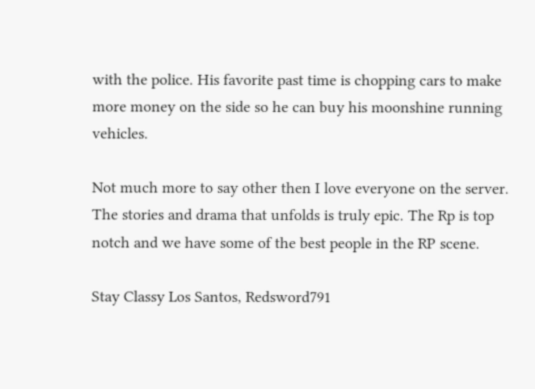with the police. His favorite past time is chopping cars to make more money on the side so he can buy his moonshine running vehicles.

Not much more to say other then I love everyone on the server. The stories and drama that unfolds is truly epic. The Rp is top notch and we have some of the best people in the RP scene.

Stay Classy Los Santos, Redsword791